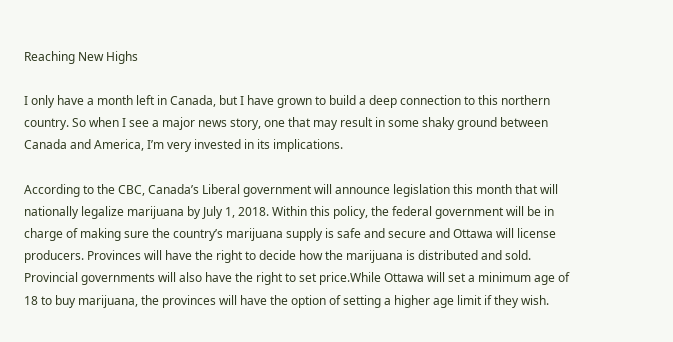Reaching New Highs

I only have a month left in Canada, but I have grown to build a deep connection to this northern country. So when I see a major news story, one that may result in some shaky ground between Canada and America, I’m very invested in its implications.

According to the CBC, Canada’s Liberal government will announce legislation this month that will nationally legalize marijuana by July 1, 2018. Within this policy, the federal government will be in charge of making sure the country’s marijuana supply is safe and secure and Ottawa will license producers. Provinces will have the right to decide how the marijuana is distributed and sold. Provincial governments will also have the right to set price.While Ottawa will set a minimum age of 18 to buy marijuana, the provinces will have the option of setting a higher age limit if they wish.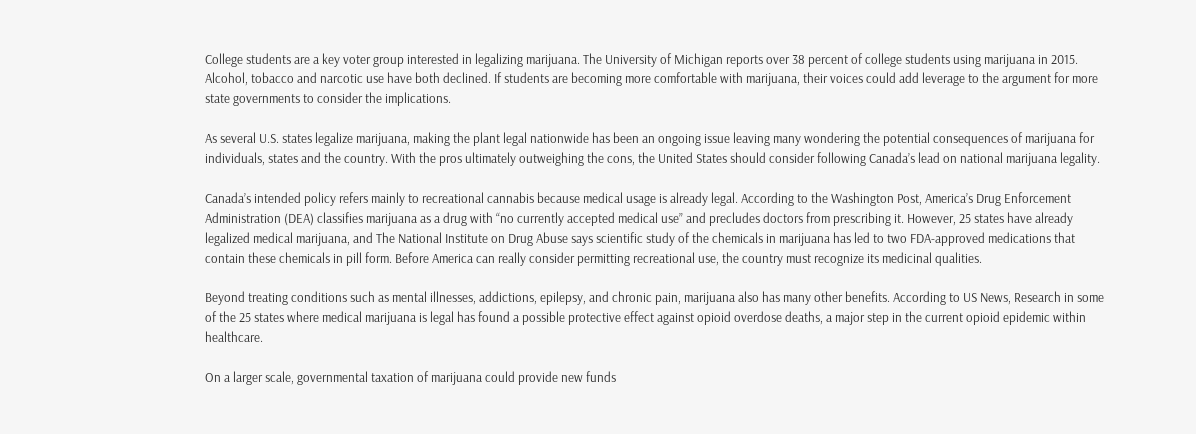College students are a key voter group interested in legalizing marijuana. The University of Michigan reports over 38 percent of college students using marijuana in 2015. Alcohol, tobacco and narcotic use have both declined. If students are becoming more comfortable with marijuana, their voices could add leverage to the argument for more state governments to consider the implications.

As several U.S. states legalize marijuana, making the plant legal nationwide has been an ongoing issue leaving many wondering the potential consequences of marijuana for individuals, states and the country. With the pros ultimately outweighing the cons, the United States should consider following Canada’s lead on national marijuana legality.

Canada’s intended policy refers mainly to recreational cannabis because medical usage is already legal. According to the Washington Post, America’s Drug Enforcement Administration (DEA) classifies marijuana as a drug with “no currently accepted medical use” and precludes doctors from prescribing it. However, 25 states have already legalized medical marijuana, and The National Institute on Drug Abuse says scientific study of the chemicals in marijuana has led to two FDA-approved medications that contain these chemicals in pill form. Before America can really consider permitting recreational use, the country must recognize its medicinal qualities.

Beyond treating conditions such as mental illnesses, addictions, epilepsy, and chronic pain, marijuana also has many other benefits. According to US News, Research in some of the 25 states where medical marijuana is legal has found a possible protective effect against opioid overdose deaths, a major step in the current opioid epidemic within healthcare.

On a larger scale, governmental taxation of marijuana could provide new funds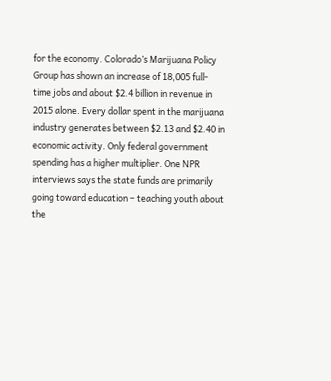for the economy. Colorado’s Marijuana Policy Group has shown an increase of 18,005 full-time jobs and about $2.4 billion in revenue in 2015 alone. Every dollar spent in the marijuana industry generates between $2.13 and $2.40 in economic activity. Only federal government spending has a higher multiplier. One NPR interviews says the state funds are primarily going toward education – teaching youth about the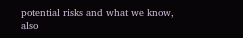potential risks and what we know, also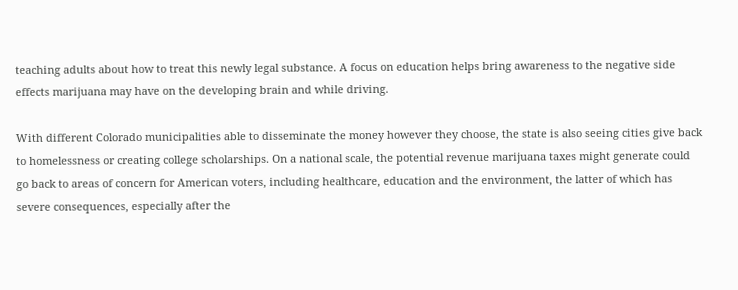teaching adults about how to treat this newly legal substance. A focus on education helps bring awareness to the negative side effects marijuana may have on the developing brain and while driving.

With different Colorado municipalities able to disseminate the money however they choose, the state is also seeing cities give back to homelessness or creating college scholarships. On a national scale, the potential revenue marijuana taxes might generate could go back to areas of concern for American voters, including healthcare, education and the environment, the latter of which has severe consequences, especially after the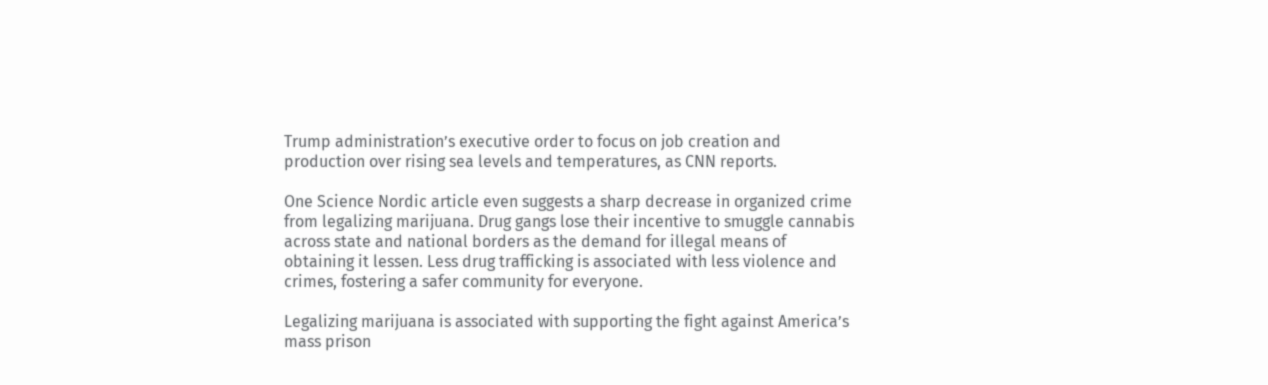Trump administration’s executive order to focus on job creation and production over rising sea levels and temperatures, as CNN reports.

One Science Nordic article even suggests a sharp decrease in organized crime from legalizing marijuana. Drug gangs lose their incentive to smuggle cannabis across state and national borders as the demand for illegal means of obtaining it lessen. Less drug trafficking is associated with less violence and crimes, fostering a safer community for everyone.

Legalizing marijuana is associated with supporting the fight against America’s mass prison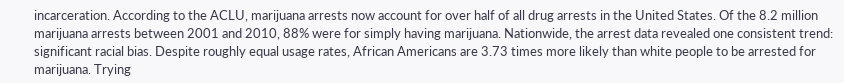incarceration. According to the ACLU, marijuana arrests now account for over half of all drug arrests in the United States. Of the 8.2 million marijuana arrests between 2001 and 2010, 88% were for simply having marijuana. Nationwide, the arrest data revealed one consistent trend: significant racial bias. Despite roughly equal usage rates, African Americans are 3.73 times more likely than white people to be arrested for marijuana. Trying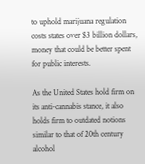to uphold marijuana regulation costs states over $3 billion dollars, money that could be better spent for public interests.

As the United States hold firm on its anti-cannabis stance, it also holds firm to outdated notions similar to that of 20th century alcohol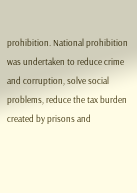prohibition. National prohibition was undertaken to reduce crime and corruption, solve social problems, reduce the tax burden created by prisons and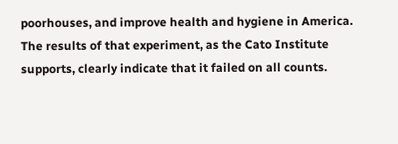poorhouses, and improve health and hygiene in America. The results of that experiment, as the Cato Institute supports, clearly indicate that it failed on all counts.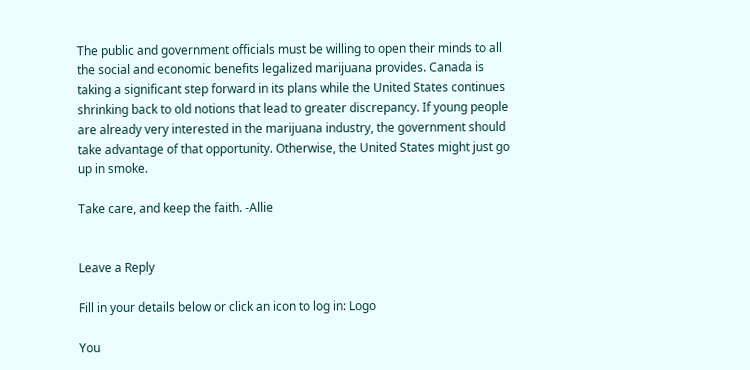The public and government officials must be willing to open their minds to all the social and economic benefits legalized marijuana provides. Canada is taking a significant step forward in its plans while the United States continues shrinking back to old notions that lead to greater discrepancy. If young people are already very interested in the marijuana industry, the government should take advantage of that opportunity. Otherwise, the United States might just go up in smoke.

Take care, and keep the faith. -Allie


Leave a Reply

Fill in your details below or click an icon to log in: Logo

You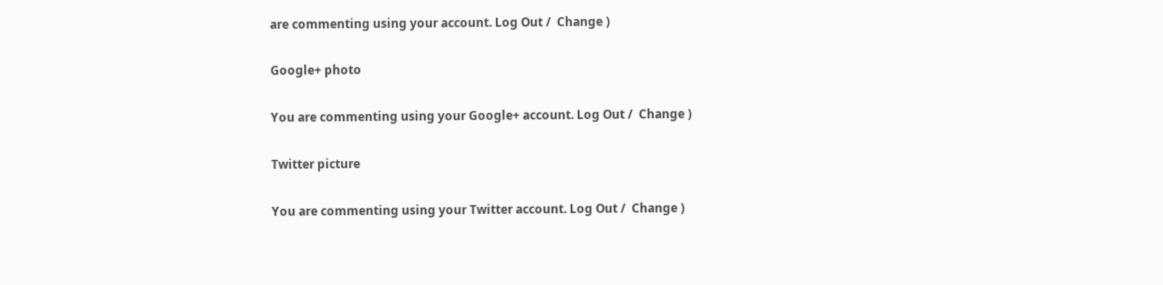are commenting using your account. Log Out /  Change )

Google+ photo

You are commenting using your Google+ account. Log Out /  Change )

Twitter picture

You are commenting using your Twitter account. Log Out /  Change )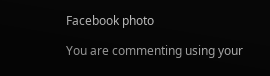Facebook photo

You are commenting using your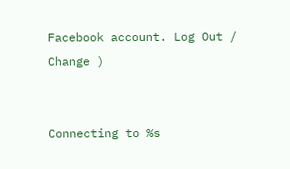Facebook account. Log Out /  Change )


Connecting to %s